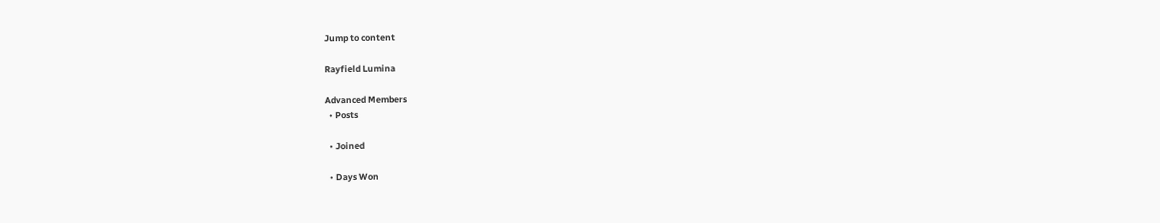Jump to content

Rayfield Lumina

Advanced Members
  • Posts

  • Joined

  • Days Won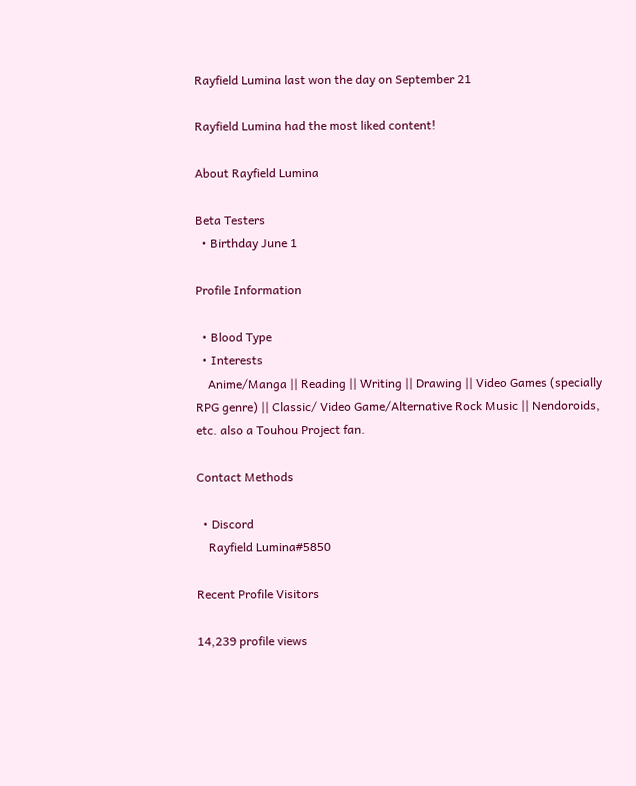Rayfield Lumina last won the day on September 21

Rayfield Lumina had the most liked content!

About Rayfield Lumina

Beta Testers
  • Birthday June 1

Profile Information

  • Blood Type
  • Interests
    Anime/Manga || Reading || Writing || Drawing || Video Games (specially RPG genre) || Classic/ Video Game/Alternative Rock Music || Nendoroids, etc. also a Touhou Project fan.

Contact Methods

  • Discord
    Rayfield Lumina#5850

Recent Profile Visitors

14,239 profile views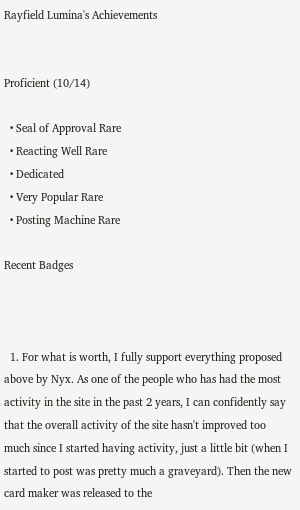Rayfield Lumina's Achievements


Proficient (10/14)

  • Seal of Approval Rare
  • Reacting Well Rare
  • Dedicated
  • Very Popular Rare
  • Posting Machine Rare

Recent Badges



  1. For what is worth, I fully support everything proposed above by Nyx. As one of the people who has had the most activity in the site in the past 2 years, I can confidently say that the overall activity of the site hasn't improved too much since I started having activity, just a little bit (when I started to post was pretty much a graveyard). Then the new card maker was released to the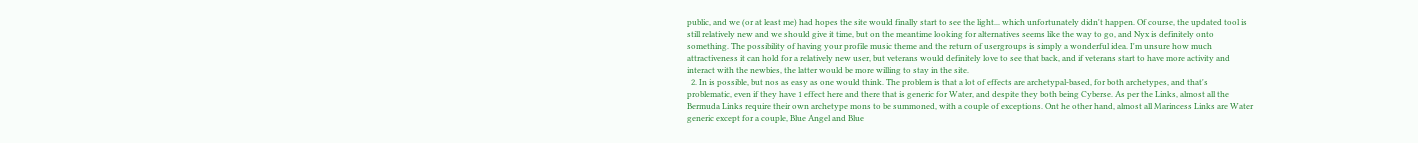public, and we (or at least me) had hopes the site would finally start to see the light... which unfortunately didn't happen. Of course, the updated tool is still relatively new and we should give it time, but on the meantime looking for alternatives seems like the way to go, and Nyx is definitely onto something. The possibility of having your profile music theme and the return of usergroups is simply a wonderful idea. I'm unsure how much attractiveness it can hold for a relatively new user, but veterans would definitely love to see that back, and if veterans start to have more activity and interact with the newbies, the latter would be more willing to stay in the site.
  2. In is possible, but nos as easy as one would think. The problem is that a lot of effects are archetypal-based, for both archetypes, and that's problematic, even if they have 1 effect here and there that is generic for Water, and despite they both being Cyberse. As per the Links, almost all the Bermuda Links require their own archetype mons to be summoned, with a couple of exceptions. Ont he other hand, almost all Marincess Links are Water generic except for a couple, Blue Angel and Blue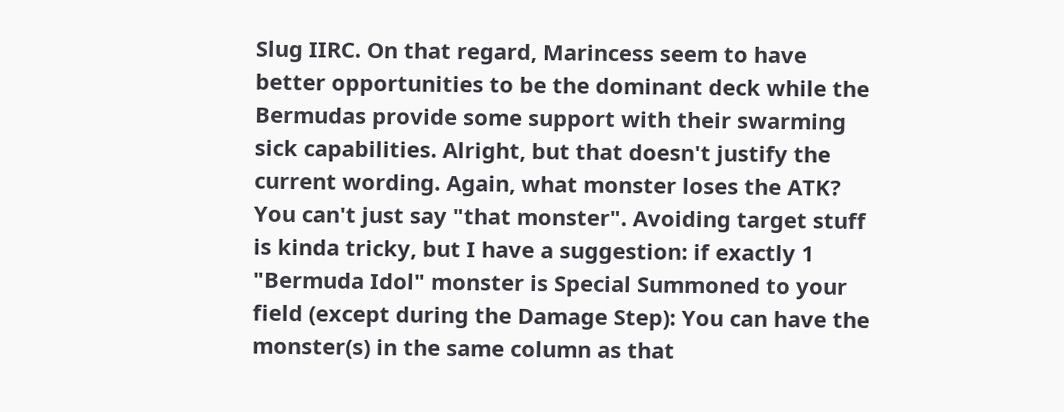Slug IIRC. On that regard, Marincess seem to have better opportunities to be the dominant deck while the Bermudas provide some support with their swarming sick capabilities. Alright, but that doesn't justify the current wording. Again, what monster loses the ATK? You can't just say "that monster". Avoiding target stuff is kinda tricky, but I have a suggestion: if exactly 1 "Bermuda Idol" monster is Special Summoned to your field (except during the Damage Step): You can have the monster(s) in the same column as that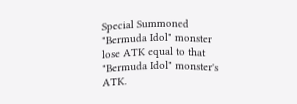Special Summoned "Bermuda Idol" monster lose ATK equal to that "Bermuda Idol" monster's ATK.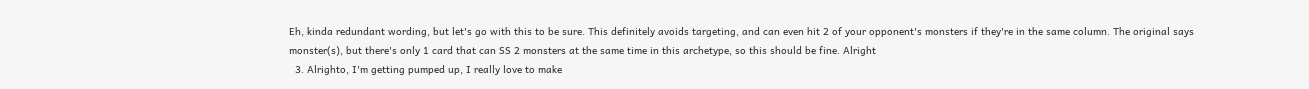Eh, kinda redundant wording, but let's go with this to be sure. This definitely avoids targeting, and can even hit 2 of your opponent's monsters if they're in the same column. The original says monster(s), but there's only 1 card that can SS 2 monsters at the same time in this archetype, so this should be fine. Alright
  3. Alrighto, I'm getting pumped up, I really love to make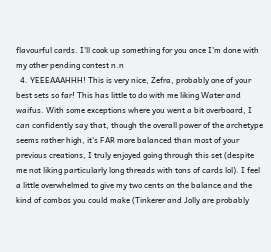flavourful cards. I'll cook up something for you once I'm done with my other pending contest n.n
  4. YEEEAAAHHH! This is very nice, Zefra, probably one of your best sets so far! This has little to do with me liking Water and waifus. With some exceptions where you went a bit overboard, I can confidently say that, though the overall power of the archetype seems rather high, it's FAR more balanced than most of your previous creations, I truly enjoyed going through this set (despite me not liking particularly long threads with tons of cards lol). I feel a little overwhelmed to give my two cents on the balance and the kind of combos you could make (Tinkerer and Jolly are probably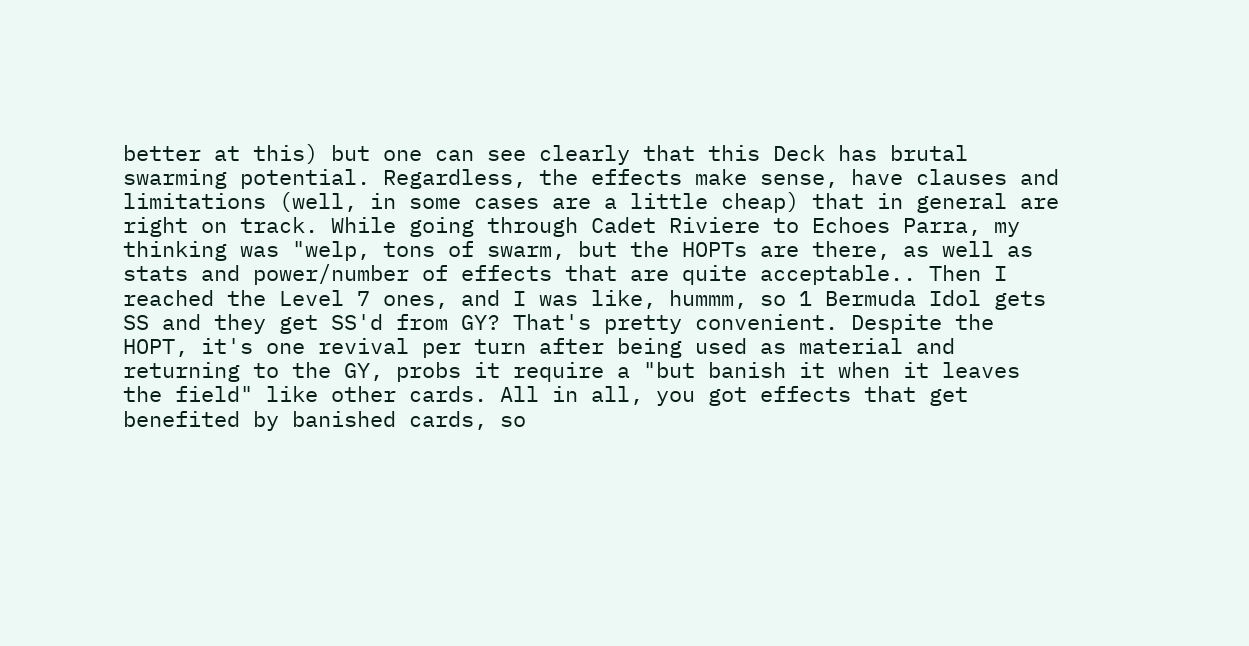better at this) but one can see clearly that this Deck has brutal swarming potential. Regardless, the effects make sense, have clauses and limitations (well, in some cases are a little cheap) that in general are right on track. While going through Cadet Riviere to Echoes Parra, my thinking was "welp, tons of swarm, but the HOPTs are there, as well as stats and power/number of effects that are quite acceptable.. Then I reached the Level 7 ones, and I was like, hummm, so 1 Bermuda Idol gets SS and they get SS'd from GY? That's pretty convenient. Despite the HOPT, it's one revival per turn after being used as material and returning to the GY, probs it require a "but banish it when it leaves the field" like other cards. All in all, you got effects that get benefited by banished cards, so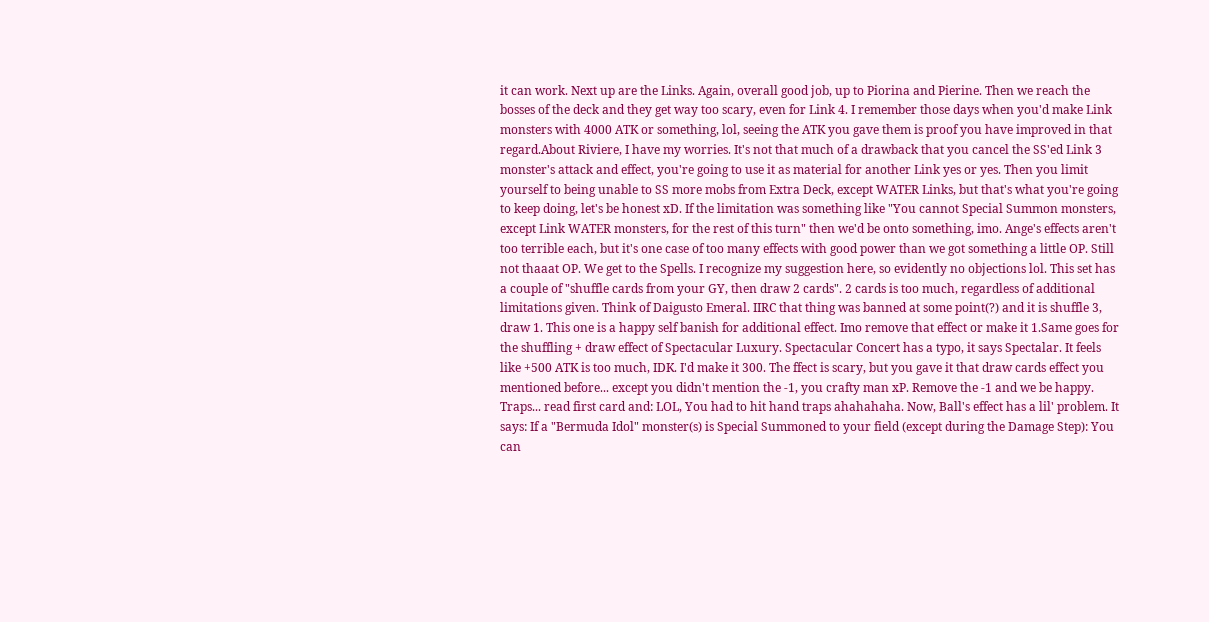it can work. Next up are the Links. Again, overall good job, up to Piorina and Pierine. Then we reach the bosses of the deck and they get way too scary, even for Link 4. I remember those days when you'd make Link monsters with 4000 ATK or something, lol, seeing the ATK you gave them is proof you have improved in that regard.About Riviere, I have my worries. It's not that much of a drawback that you cancel the SS'ed Link 3 monster's attack and effect, you're going to use it as material for another Link yes or yes. Then you limit yourself to being unable to SS more mobs from Extra Deck, except WATER Links, but that's what you're going to keep doing, let's be honest xD. If the limitation was something like "You cannot Special Summon monsters, except Link WATER monsters, for the rest of this turn" then we'd be onto something, imo. Ange's effects aren't too terrible each, but it's one case of too many effects with good power than we got something a little OP. Still not thaaat OP. We get to the Spells. I recognize my suggestion here, so evidently no objections lol. This set has a couple of "shuffle cards from your GY, then draw 2 cards". 2 cards is too much, regardless of additional limitations given. Think of Daigusto Emeral. IIRC that thing was banned at some point(?) and it is shuffle 3, draw 1. This one is a happy self banish for additional effect. Imo remove that effect or make it 1.Same goes for the shuffling + draw effect of Spectacular Luxury. Spectacular Concert has a typo, it says Spectalar. It feels like +500 ATK is too much, IDK. I'd make it 300. The ffect is scary, but you gave it that draw cards effect you mentioned before... except you didn't mention the -1, you crafty man xP. Remove the -1 and we be happy. Traps... read first card and: LOL, You had to hit hand traps ahahahaha. Now, Ball's effect has a lil' problem. It says: If a "Bermuda Idol" monster(s) is Special Summoned to your field (except during the Damage Step): You can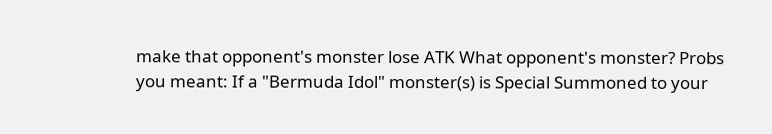make that opponent's monster lose ATK What opponent's monster? Probs you meant: If a "Bermuda Idol" monster(s) is Special Summoned to your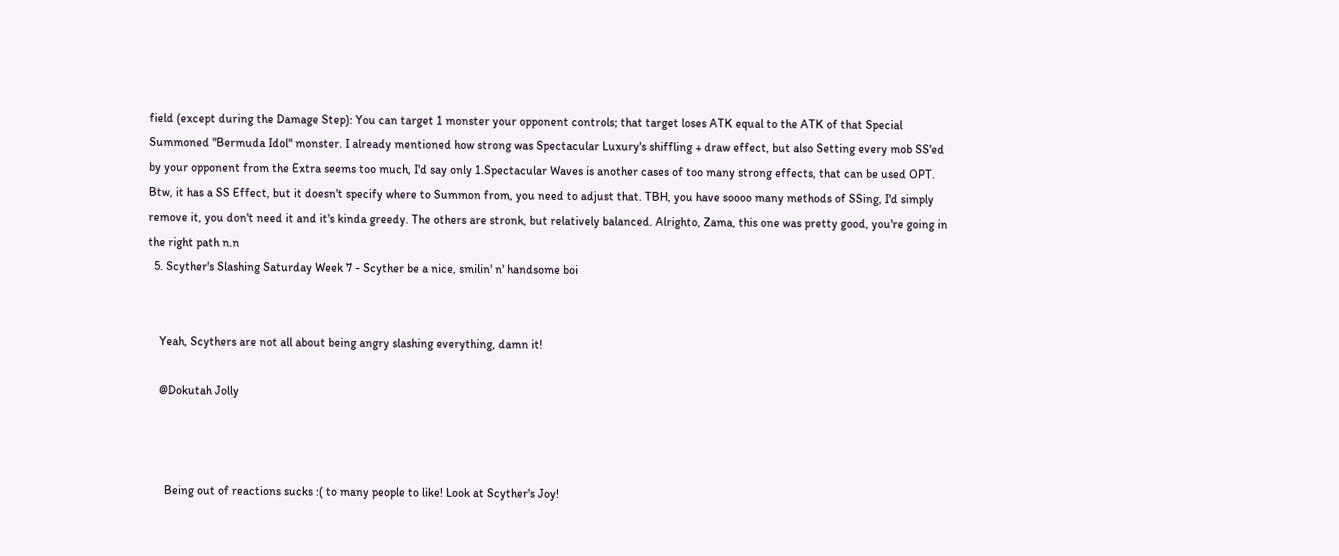field (except during the Damage Step): You can target 1 monster your opponent controls; that target loses ATK equal to the ATK of that Special Summoned "Bermuda Idol" monster. I already mentioned how strong was Spectacular Luxury's shiffling + draw effect, but also Setting every mob SS'ed by your opponent from the Extra seems too much, I'd say only 1.Spectacular Waves is another cases of too many strong effects, that can be used OPT. Btw, it has a SS Effect, but it doesn't specify where to Summon from, you need to adjust that. TBH, you have soooo many methods of SSing, I'd simply remove it, you don't need it and it's kinda greedy. The others are stronk, but relatively balanced. Alrighto, Zama, this one was pretty good, you're going in the right path n.n
  5. Scyther's Slashing Saturday Week 7 - Scyther be a nice, smilin' n' handsome boi


    Yeah, Scythers are not all about being angry slashing everything, damn it!

    @Dokutah Jolly



      Being out of reactions sucks :( to many people to like! Look at Scyther's Joy!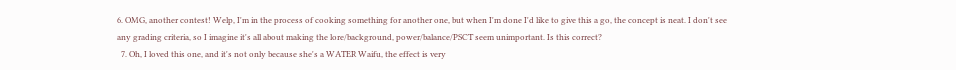6. OMG, another contest! Welp, I'm in the process of cooking something for another one, but when I'm done I'd like to give this a go, the concept is neat. I don't see any grading criteria, so I imagine it's all about making the lore/background, power/balance/PSCT seem unimportant. Is this correct?
  7. Oh, I loved this one, and it's not only because she's a WATER Waifu, the effect is very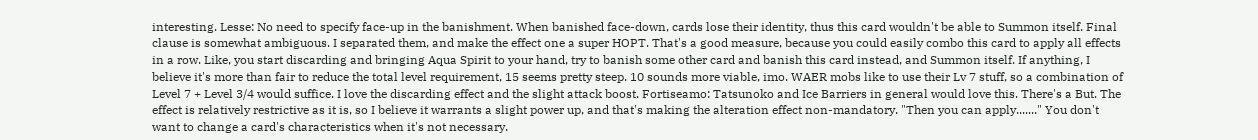interesting. Lesse: No need to specify face-up in the banishment. When banished face-down, cards lose their identity, thus this card wouldn't be able to Summon itself. Final clause is somewhat ambiguous. I separated them, and make the effect one a super HOPT. That's a good measure, because you could easily combo this card to apply all effects in a row. Like, you start discarding and bringing Aqua Spirit to your hand, try to banish some other card and banish this card instead, and Summon itself. If anything, I believe it's more than fair to reduce the total level requirement, 15 seems pretty steep. 10 sounds more viable, imo. WAER mobs like to use their Lv 7 stuff, so a combination of Level 7 + Level 3/4 would suffice. I love the discarding effect and the slight attack boost. Fortiseamo: Tatsunoko and Ice Barriers in general would love this. There's a But. The effect is relatively restrictive as it is, so I believe it warrants a slight power up, and that's making the alteration effect non-mandatory. "Then you can apply......." You don't want to change a card's characteristics when it's not necessary.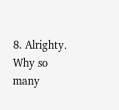8. Alrighty. Why so many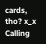cards, tho? x_x Calling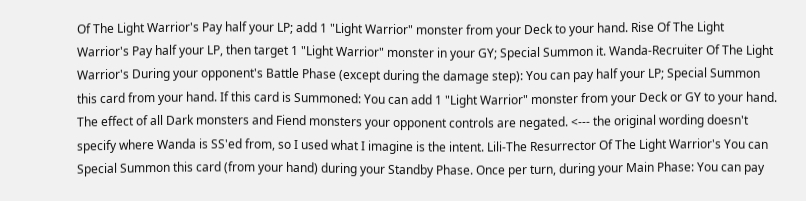Of The Light Warrior's Pay half your LP; add 1 "Light Warrior" monster from your Deck to your hand. Rise Of The Light Warrior's Pay half your LP, then target 1 "Light Warrior" monster in your GY; Special Summon it. Wanda-Recruiter Of The Light Warrior's During your opponent's Battle Phase (except during the damage step): You can pay half your LP; Special Summon this card from your hand. If this card is Summoned: You can add 1 "Light Warrior" monster from your Deck or GY to your hand. The effect of all Dark monsters and Fiend monsters your opponent controls are negated. <--- the original wording doesn't specify where Wanda is SS'ed from, so I used what I imagine is the intent. Lili-The Resurrector Of The Light Warrior's You can Special Summon this card (from your hand) during your Standby Phase. Once per turn, during your Main Phase: You can pay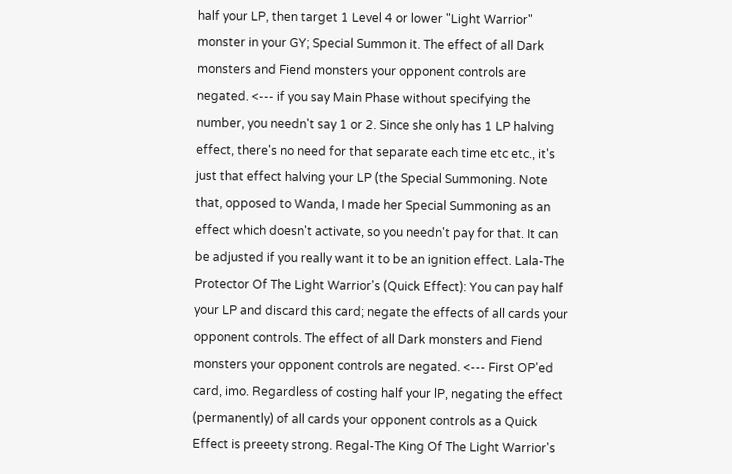half your LP, then target 1 Level 4 or lower "Light Warrior" monster in your GY; Special Summon it. The effect of all Dark monsters and Fiend monsters your opponent controls are negated. <--- if you say Main Phase without specifying the number, you needn't say 1 or 2. Since she only has 1 LP halving effect, there's no need for that separate each time etc etc., it's just that effect halving your LP (the Special Summoning. Note that, opposed to Wanda, I made her Special Summoning as an effect which doesn't activate, so you needn't pay for that. It can be adjusted if you really want it to be an ignition effect. Lala-The Protector Of The Light Warrior's (Quick Effect): You can pay half your LP and discard this card; negate the effects of all cards your opponent controls. The effect of all Dark monsters and Fiend monsters your opponent controls are negated. <--- First OP'ed card, imo. Regardless of costing half your lP, negating the effect (permanently) of all cards your opponent controls as a Quick Effect is preeety strong. Regal-The King Of The Light Warrior's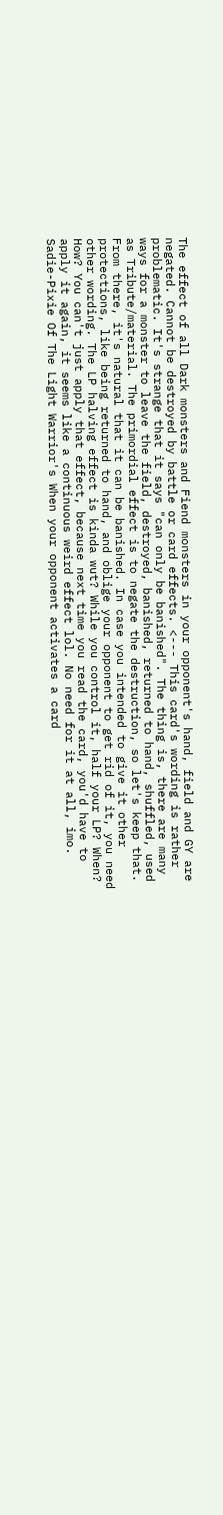The effect of all Dark monsters and Fiend monsters in your opponent's hand, field and GY are negated. Cannot be destroyed by battle or card effects. <--- This card's wording is rather problematic. It's strange that it says "can only be banished". The thing is, there are many ways for a monster to leave the field, destroyed, banished, returned to hand, shuffled, used as Tribute/material. The primordial effect is to negate the destruction, so let's keep that. From there, it's natural that it can be banished. In case you intended to give it other protections, like being returned to hand, and oblige your opponent to get rid of it, you need other wording. The LP halving effect is kinda wut? While you control it, half your LP? When? How? You can't just apply that effect, because next time you read the card, you'd have to apply it again, it seems like a continuous weird effect lol. No need for it at all, imo. Sadie-Pixie Of The Light Warrior's When your opponent activates a card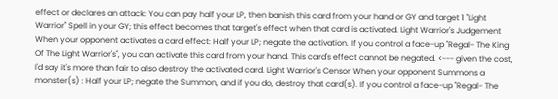effect or declares an attack: You can pay half your LP, then banish this card from your hand or GY and target 1 "Light Warrior" Spell in your GY; this effect becomes that target's effect when that card is activated. Light Warrior's Judgement When your opponent activates a card effect: Half your LP; negate the activation. If you control a face-up "Regal- The King Of The Light Warrior's", you can activate this card from your hand. This card's effect cannot be negated. <--- given the cost, I'd say it's more than fair to also destroy the activated card. Light Warrior's Censor When your opponent Summons a monster(s) : Half your LP; negate the Summon, and if you do, destroy that card(s). If you control a face-up "Regal- The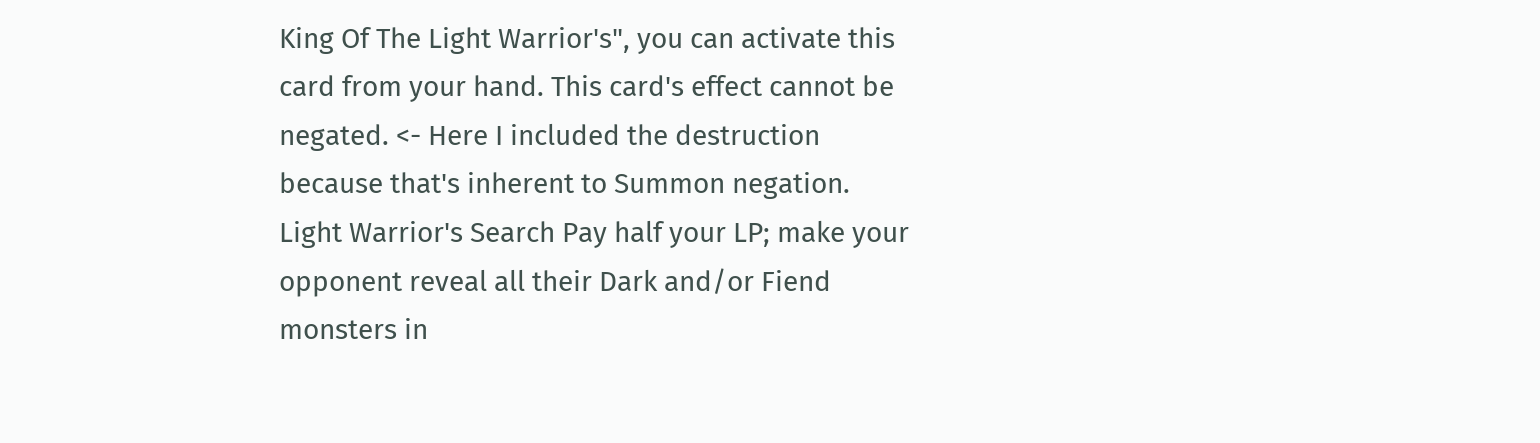King Of The Light Warrior's", you can activate this card from your hand. This card's effect cannot be negated. <- Here I included the destruction because that's inherent to Summon negation. Light Warrior's Search Pay half your LP; make your opponent reveal all their Dark and/or Fiend monsters in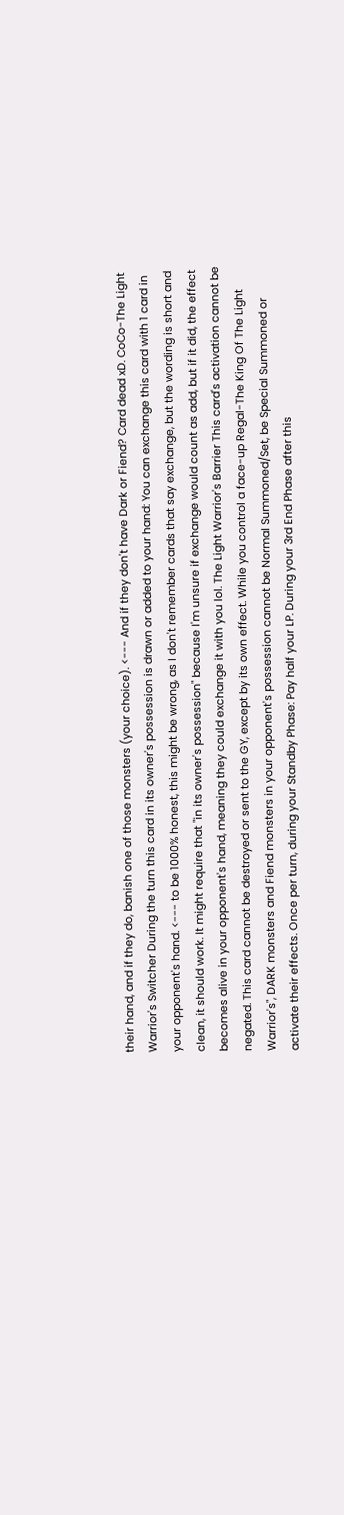their hand, and if they do, banish one of those monsters (your choice). <--- And if they don't have Dark or Fiend? Card dead xD. CoCo-The Light Warrior's Switcher During the turn this card in its owner's possession is drawn or added to your hand: You can exchange this card with 1 card in your opponent's hand. <--- to be 1000% honest, this might be wrong, as I don't remember cards that say exchange, but the wording is short and clean, it should work. It might require that "in its owner's possession" because I'm unsure if exchange would count as add, but if it did, the effect becomes alive in your opponent's hand, meaning they could exchange it with you lol. The Light Warrior's Barrier This card's activation cannot be negated. This card cannot be destroyed or sent to the GY, except by its own effect. While you control a face-up Regal-The King Of The Light Warrior's", DARK monsters and Fiend monsters in your opponent's possession cannot be Normal Summoned/Set, be Special Summoned or activate their effects. Once per turn, during your Standby Phase: Pay half your LP. During your 3rd End Phase after this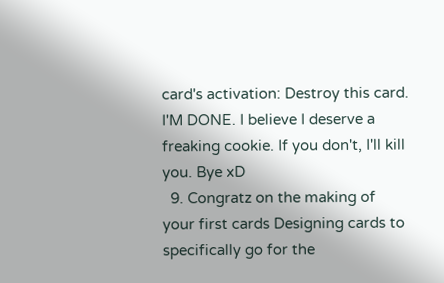card's activation: Destroy this card. I'M DONE. I believe I deserve a freaking cookie. If you don't, I'll kill you. Bye xD
  9. Congratz on the making of your first cards Designing cards to specifically go for the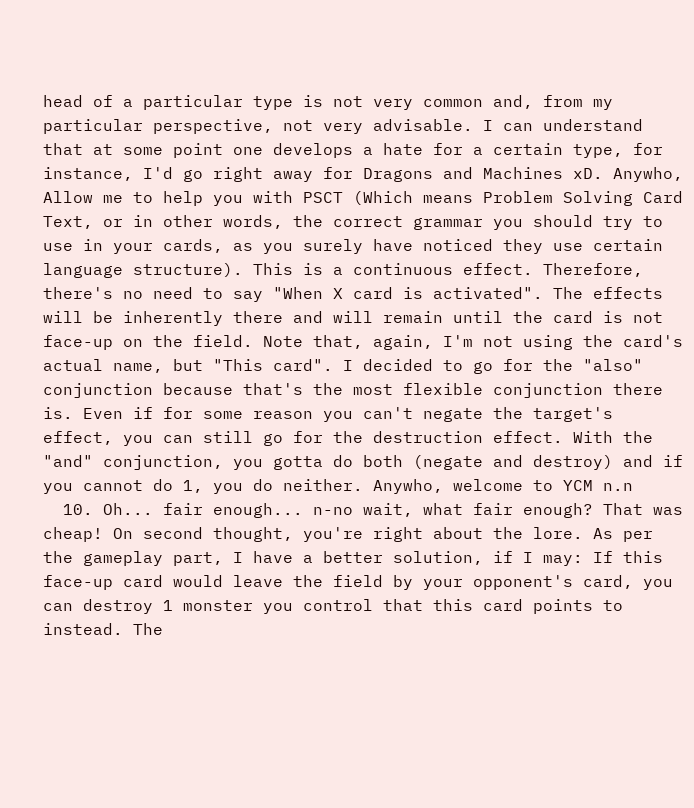head of a particular type is not very common and, from my particular perspective, not very advisable. I can understand that at some point one develops a hate for a certain type, for instance, I'd go right away for Dragons and Machines xD. Anywho, Allow me to help you with PSCT (Which means Problem Solving Card Text, or in other words, the correct grammar you should try to use in your cards, as you surely have noticed they use certain language structure). This is a continuous effect. Therefore, there's no need to say "When X card is activated". The effects will be inherently there and will remain until the card is not face-up on the field. Note that, again, I'm not using the card's actual name, but "This card". I decided to go for the "also" conjunction because that's the most flexible conjunction there is. Even if for some reason you can't negate the target's effect, you can still go for the destruction effect. With the "and" conjunction, you gotta do both (negate and destroy) and if you cannot do 1, you do neither. Anywho, welcome to YCM n.n
  10. Oh... fair enough... n-no wait, what fair enough? That was cheap! On second thought, you're right about the lore. As per the gameplay part, I have a better solution, if I may: If this face-up card would leave the field by your opponent's card, you can destroy 1 monster you control that this card points to instead. The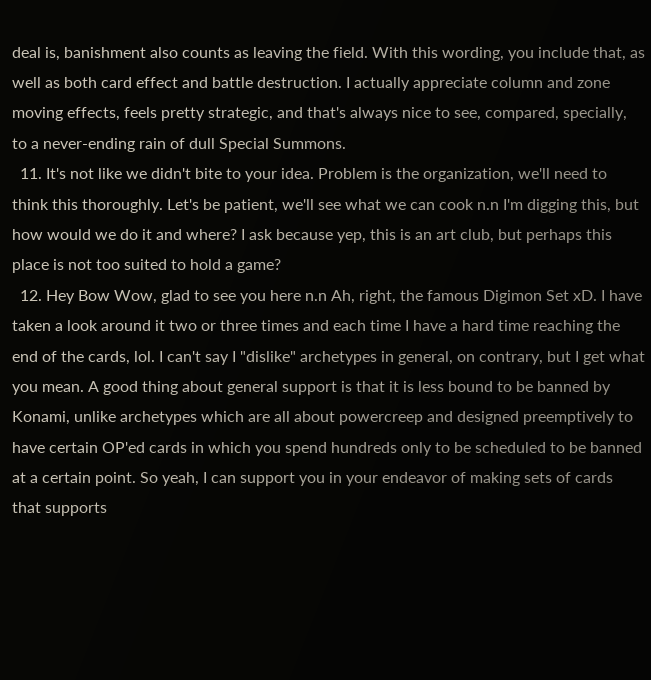deal is, banishment also counts as leaving the field. With this wording, you include that, as well as both card effect and battle destruction. I actually appreciate column and zone moving effects, feels pretty strategic, and that's always nice to see, compared, specially, to a never-ending rain of dull Special Summons.
  11. It's not like we didn't bite to your idea. Problem is the organization, we'll need to think this thoroughly. Let's be patient, we'll see what we can cook n.n I'm digging this, but how would we do it and where? I ask because yep, this is an art club, but perhaps this place is not too suited to hold a game?
  12. Hey Bow Wow, glad to see you here n.n Ah, right, the famous Digimon Set xD. I have taken a look around it two or three times and each time I have a hard time reaching the end of the cards, lol. I can't say I "dislike" archetypes in general, on contrary, but I get what you mean. A good thing about general support is that it is less bound to be banned by Konami, unlike archetypes which are all about powercreep and designed preemptively to have certain OP'ed cards in which you spend hundreds only to be scheduled to be banned at a certain point. So yeah, I can support you in your endeavor of making sets of cards that supports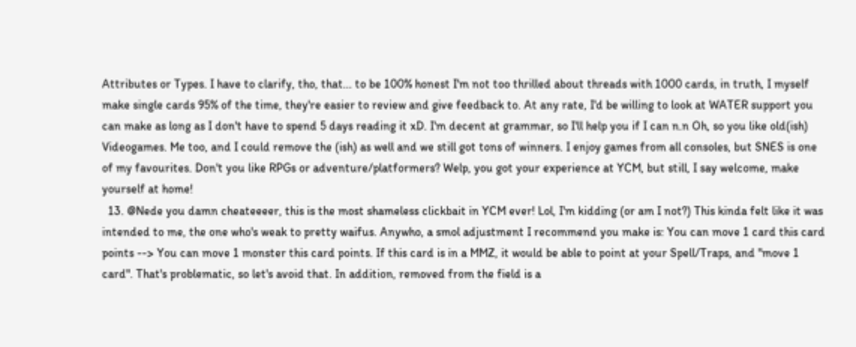Attributes or Types. I have to clarify, tho, that... to be 100% honest I'm not too thrilled about threads with 1000 cards, in truth, I myself make single cards 95% of the time, they're easier to review and give feedback to. At any rate, I'd be willing to look at WATER support you can make as long as I don't have to spend 5 days reading it xD. I'm decent at grammar, so I'll help you if I can n.n Oh, so you like old(ish) Videogames. Me too, and I could remove the (ish) as well and we still got tons of winners. I enjoy games from all consoles, but SNES is one of my favourites. Don't you like RPGs or adventure/platformers? Welp, you got your experience at YCM, but still, I say welcome, make yourself at home!
  13. @Nede you damn cheateeeer, this is the most shameless clickbait in YCM ever! Lol, I'm kidding (or am I not?) This kinda felt like it was intended to me, the one who's weak to pretty waifus. Anywho, a smol adjustment I recommend you make is: You can move 1 card this card points --> You can move 1 monster this card points. If this card is in a MMZ, it would be able to point at your Spell/Traps, and "move 1 card". That's problematic, so let's avoid that. In addition, removed from the field is a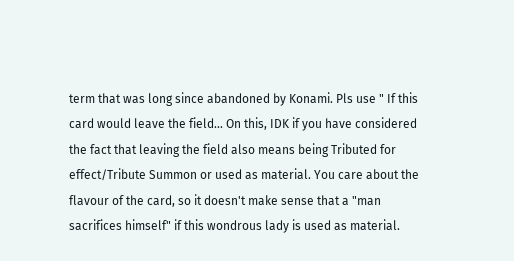term that was long since abandoned by Konami. Pls use " If this card would leave the field... On this, IDK if you have considered the fact that leaving the field also means being Tributed for effect/Tribute Summon or used as material. You care about the flavour of the card, so it doesn't make sense that a "man sacrifices himself" if this wondrous lady is used as material.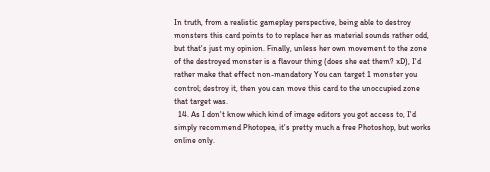In truth, from a realistic gameplay perspective, being able to destroy monsters this card points to to replace her as material sounds rather odd, but that's just my opinion. Finally, unless her own movement to the zone of the destroyed monster is a flavour thing (does she eat them? xD), I'd rather make that effect non-mandatory You can target 1 monster you control; destroy it, then you can move this card to the unoccupied zone that target was.
  14. As I don't know which kind of image editors you got access to, I'd simply recommend Photopea, it's pretty much a free Photoshop, but works online only.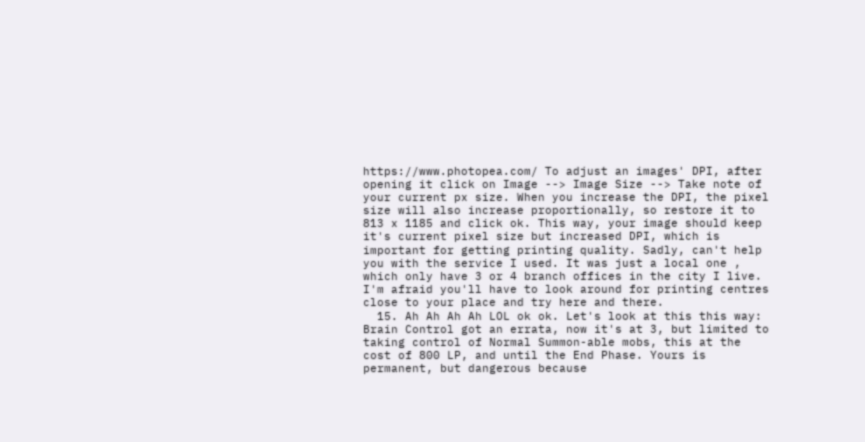https://www.photopea.com/ To adjust an images' DPI, after opening it click on Image --> Image Size --> Take note of your current px size. When you increase the DPI, the pixel size will also increase proportionally, so restore it to 813 x 1185 and click ok. This way, your image should keep it's current pixel size but increased DPI, which is important for getting printing quality. Sadly, can't help you with the service I used. It was just a local one , which only have 3 or 4 branch offices in the city I live. I'm afraid you'll have to look around for printing centres close to your place and try here and there.
  15. Ah Ah Ah Ah LOL ok ok. Let's look at this this way: Brain Control got an errata, now it's at 3, but limited to taking control of Normal Summon-able mobs, this at the cost of 800 LP, and until the End Phase. Yours is permanent, but dangerous because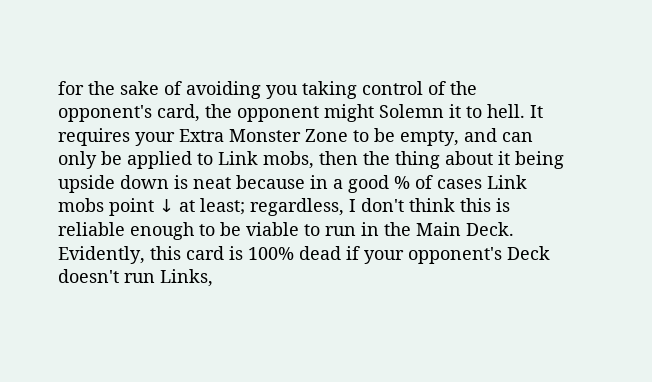for the sake of avoiding you taking control of the opponent's card, the opponent might Solemn it to hell. It requires your Extra Monster Zone to be empty, and can only be applied to Link mobs, then the thing about it being upside down is neat because in a good % of cases Link mobs point ↓ at least; regardless, I don't think this is reliable enough to be viable to run in the Main Deck. Evidently, this card is 100% dead if your opponent's Deck doesn't run Links,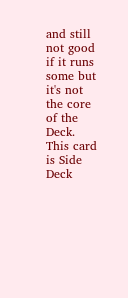and still not good if it runs some but it's not the core of the Deck. This card is Side Deck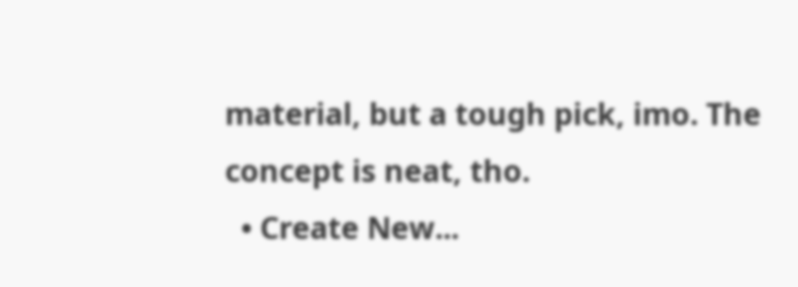material, but a tough pick, imo. The concept is neat, tho.
  • Create New...